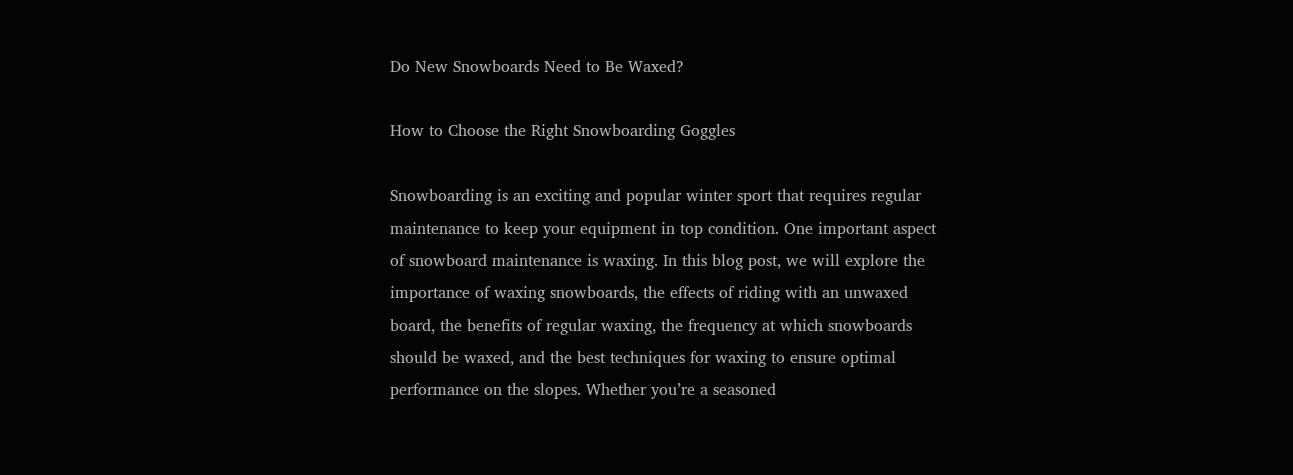Do New Snowboards Need to Be Waxed?

How to Choose the Right Snowboarding Goggles

Snowboarding is an exciting and popular winter sport that requires regular maintenance to keep your equipment in top condition. One important aspect of snowboard maintenance is waxing. In this blog post, we will explore the importance of waxing snowboards, the effects of riding with an unwaxed board, the benefits of regular waxing, the frequency at which snowboards should be waxed, and the best techniques for waxing to ensure optimal performance on the slopes. Whether you’re a seasoned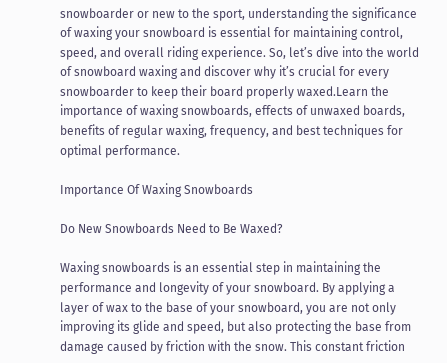snowboarder or new to the sport, understanding the significance of waxing your snowboard is essential for maintaining control, speed, and overall riding experience. So, let’s dive into the world of snowboard waxing and discover why it’s crucial for every snowboarder to keep their board properly waxed.Learn the importance of waxing snowboards, effects of unwaxed boards, benefits of regular waxing, frequency, and best techniques for optimal performance.

Importance Of Waxing Snowboards

Do New Snowboards Need to Be Waxed?

Waxing snowboards is an essential step in maintaining the performance and longevity of your snowboard. By applying a layer of wax to the base of your snowboard, you are not only improving its glide and speed, but also protecting the base from damage caused by friction with the snow. This constant friction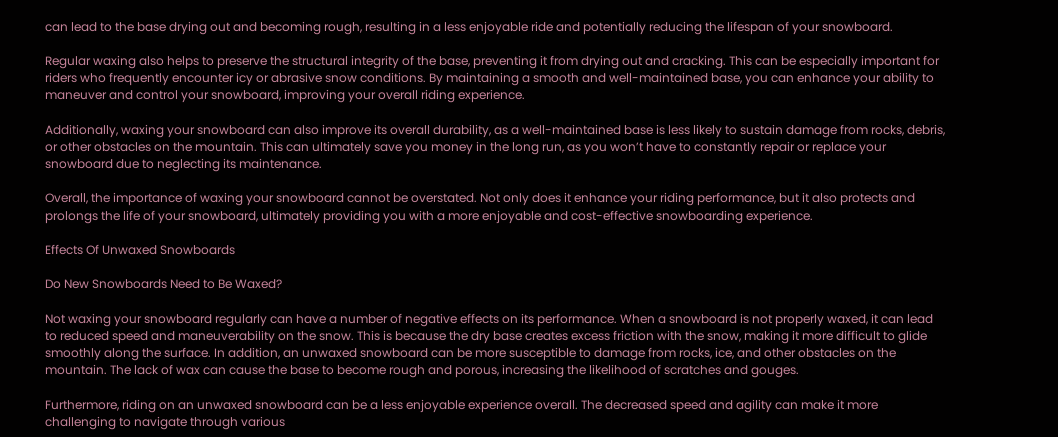can lead to the base drying out and becoming rough, resulting in a less enjoyable ride and potentially reducing the lifespan of your snowboard.

Regular waxing also helps to preserve the structural integrity of the base, preventing it from drying out and cracking. This can be especially important for riders who frequently encounter icy or abrasive snow conditions. By maintaining a smooth and well-maintained base, you can enhance your ability to maneuver and control your snowboard, improving your overall riding experience.

Additionally, waxing your snowboard can also improve its overall durability, as a well-maintained base is less likely to sustain damage from rocks, debris, or other obstacles on the mountain. This can ultimately save you money in the long run, as you won’t have to constantly repair or replace your snowboard due to neglecting its maintenance.

Overall, the importance of waxing your snowboard cannot be overstated. Not only does it enhance your riding performance, but it also protects and prolongs the life of your snowboard, ultimately providing you with a more enjoyable and cost-effective snowboarding experience.

Effects Of Unwaxed Snowboards

Do New Snowboards Need to Be Waxed?

Not waxing your snowboard regularly can have a number of negative effects on its performance. When a snowboard is not properly waxed, it can lead to reduced speed and maneuverability on the snow. This is because the dry base creates excess friction with the snow, making it more difficult to glide smoothly along the surface. In addition, an unwaxed snowboard can be more susceptible to damage from rocks, ice, and other obstacles on the mountain. The lack of wax can cause the base to become rough and porous, increasing the likelihood of scratches and gouges.

Furthermore, riding on an unwaxed snowboard can be a less enjoyable experience overall. The decreased speed and agility can make it more challenging to navigate through various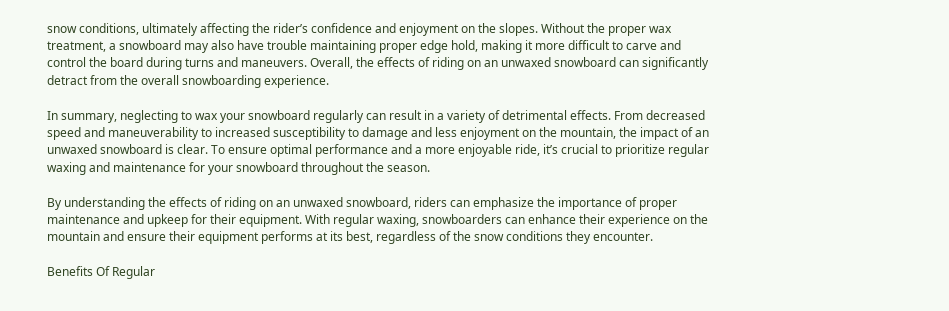snow conditions, ultimately affecting the rider’s confidence and enjoyment on the slopes. Without the proper wax treatment, a snowboard may also have trouble maintaining proper edge hold, making it more difficult to carve and control the board during turns and maneuvers. Overall, the effects of riding on an unwaxed snowboard can significantly detract from the overall snowboarding experience.

In summary, neglecting to wax your snowboard regularly can result in a variety of detrimental effects. From decreased speed and maneuverability to increased susceptibility to damage and less enjoyment on the mountain, the impact of an unwaxed snowboard is clear. To ensure optimal performance and a more enjoyable ride, it’s crucial to prioritize regular waxing and maintenance for your snowboard throughout the season.

By understanding the effects of riding on an unwaxed snowboard, riders can emphasize the importance of proper maintenance and upkeep for their equipment. With regular waxing, snowboarders can enhance their experience on the mountain and ensure their equipment performs at its best, regardless of the snow conditions they encounter.

Benefits Of Regular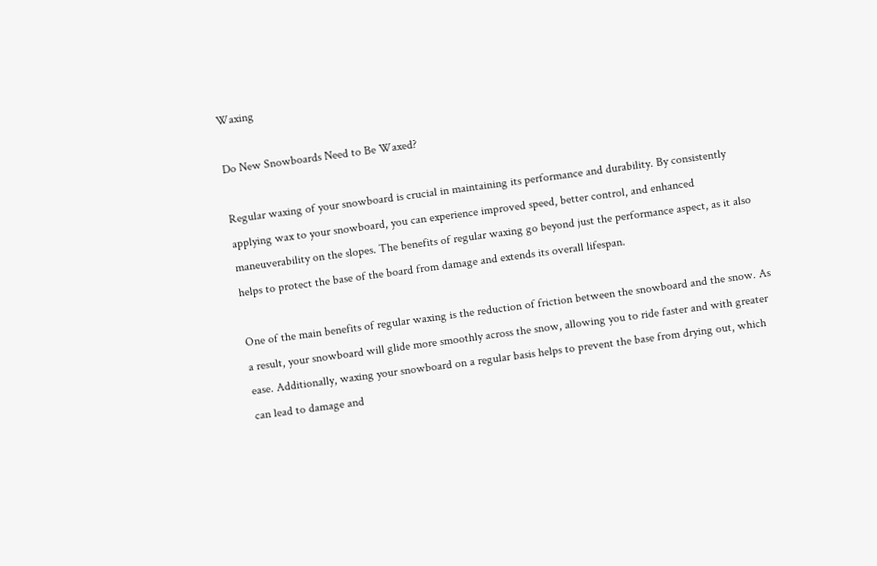Waxing

Do New Snowboards Need to Be Waxed?

Regular waxing of your snowboard is crucial in maintaining its performance and durability. By consistently applying wax to your snowboard, you can experience improved speed, better control, and enhanced maneuverability on the slopes. The benefits of regular waxing go beyond just the performance aspect, as it also helps to protect the base of the board from damage and extends its overall lifespan.

One of the main benefits of regular waxing is the reduction of friction between the snowboard and the snow. As a result, your snowboard will glide more smoothly across the snow, allowing you to ride faster and with greater ease. Additionally, waxing your snowboard on a regular basis helps to prevent the base from drying out, which can lead to damage and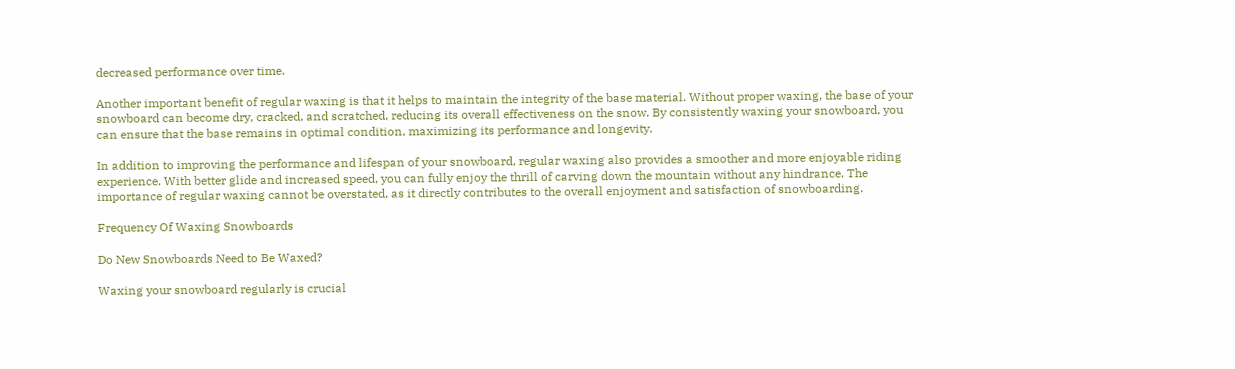decreased performance over time.

Another important benefit of regular waxing is that it helps to maintain the integrity of the base material. Without proper waxing, the base of your snowboard can become dry, cracked, and scratched, reducing its overall effectiveness on the snow. By consistently waxing your snowboard, you can ensure that the base remains in optimal condition, maximizing its performance and longevity.

In addition to improving the performance and lifespan of your snowboard, regular waxing also provides a smoother and more enjoyable riding experience. With better glide and increased speed, you can fully enjoy the thrill of carving down the mountain without any hindrance. The importance of regular waxing cannot be overstated, as it directly contributes to the overall enjoyment and satisfaction of snowboarding.

Frequency Of Waxing Snowboards

Do New Snowboards Need to Be Waxed?

Waxing your snowboard regularly is crucial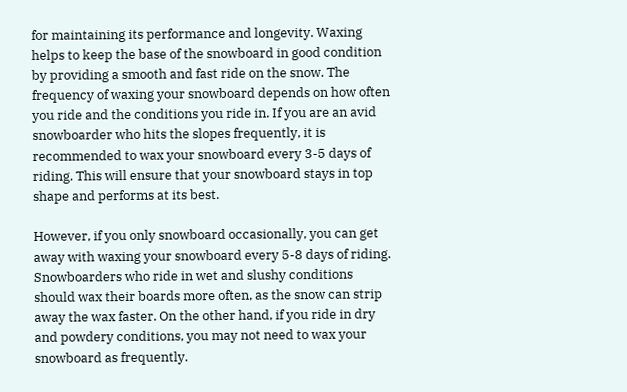for maintaining its performance and longevity. Waxing helps to keep the base of the snowboard in good condition by providing a smooth and fast ride on the snow. The frequency of waxing your snowboard depends on how often you ride and the conditions you ride in. If you are an avid snowboarder who hits the slopes frequently, it is recommended to wax your snowboard every 3-5 days of riding. This will ensure that your snowboard stays in top shape and performs at its best.

However, if you only snowboard occasionally, you can get away with waxing your snowboard every 5-8 days of riding. Snowboarders who ride in wet and slushy conditions should wax their boards more often, as the snow can strip away the wax faster. On the other hand, if you ride in dry and powdery conditions, you may not need to wax your snowboard as frequently.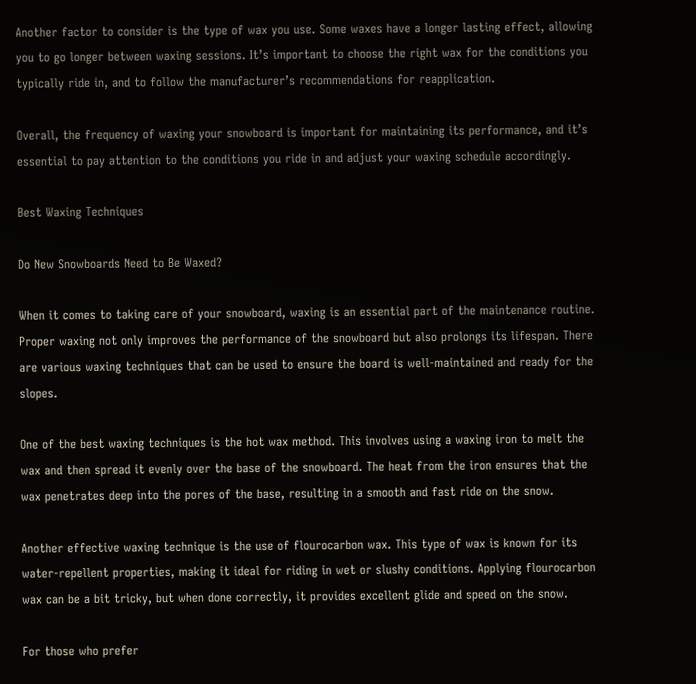Another factor to consider is the type of wax you use. Some waxes have a longer lasting effect, allowing you to go longer between waxing sessions. It’s important to choose the right wax for the conditions you typically ride in, and to follow the manufacturer’s recommendations for reapplication.

Overall, the frequency of waxing your snowboard is important for maintaining its performance, and it’s essential to pay attention to the conditions you ride in and adjust your waxing schedule accordingly.

Best Waxing Techniques

Do New Snowboards Need to Be Waxed?

When it comes to taking care of your snowboard, waxing is an essential part of the maintenance routine. Proper waxing not only improves the performance of the snowboard but also prolongs its lifespan. There are various waxing techniques that can be used to ensure the board is well-maintained and ready for the slopes.

One of the best waxing techniques is the hot wax method. This involves using a waxing iron to melt the wax and then spread it evenly over the base of the snowboard. The heat from the iron ensures that the wax penetrates deep into the pores of the base, resulting in a smooth and fast ride on the snow.

Another effective waxing technique is the use of flourocarbon wax. This type of wax is known for its water-repellent properties, making it ideal for riding in wet or slushy conditions. Applying flourocarbon wax can be a bit tricky, but when done correctly, it provides excellent glide and speed on the snow.

For those who prefer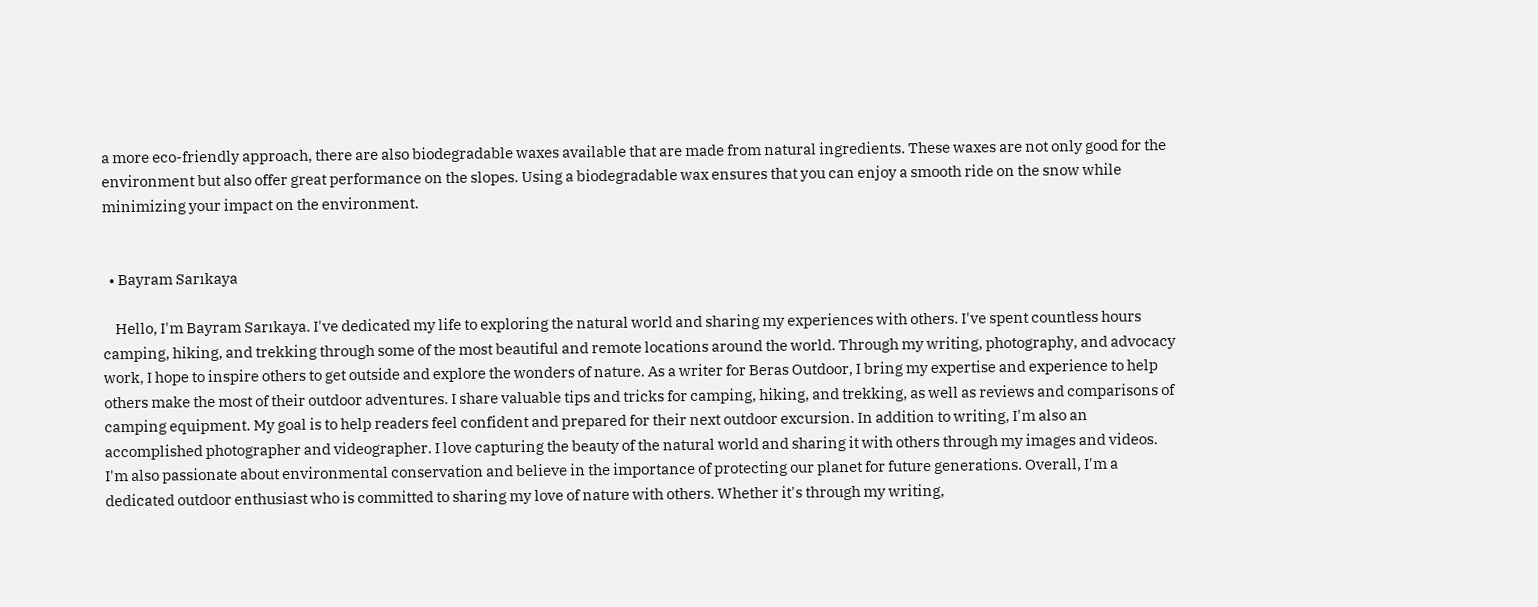a more eco-friendly approach, there are also biodegradable waxes available that are made from natural ingredients. These waxes are not only good for the environment but also offer great performance on the slopes. Using a biodegradable wax ensures that you can enjoy a smooth ride on the snow while minimizing your impact on the environment.


  • Bayram Sarıkaya

    Hello, I'm Bayram Sarıkaya. I've dedicated my life to exploring the natural world and sharing my experiences with others. I've spent countless hours camping, hiking, and trekking through some of the most beautiful and remote locations around the world. Through my writing, photography, and advocacy work, I hope to inspire others to get outside and explore the wonders of nature. As a writer for Beras Outdoor, I bring my expertise and experience to help others make the most of their outdoor adventures. I share valuable tips and tricks for camping, hiking, and trekking, as well as reviews and comparisons of camping equipment. My goal is to help readers feel confident and prepared for their next outdoor excursion. In addition to writing, I'm also an accomplished photographer and videographer. I love capturing the beauty of the natural world and sharing it with others through my images and videos. I'm also passionate about environmental conservation and believe in the importance of protecting our planet for future generations. Overall, I'm a dedicated outdoor enthusiast who is committed to sharing my love of nature with others. Whether it's through my writing,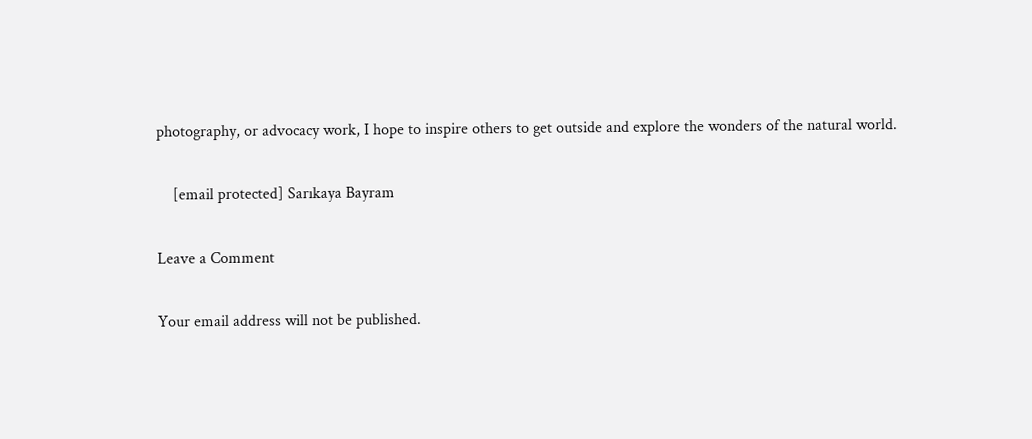photography, or advocacy work, I hope to inspire others to get outside and explore the wonders of the natural world.

    [email protected] Sarıkaya Bayram

Leave a Comment

Your email address will not be published.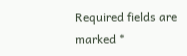Required fields are marked *